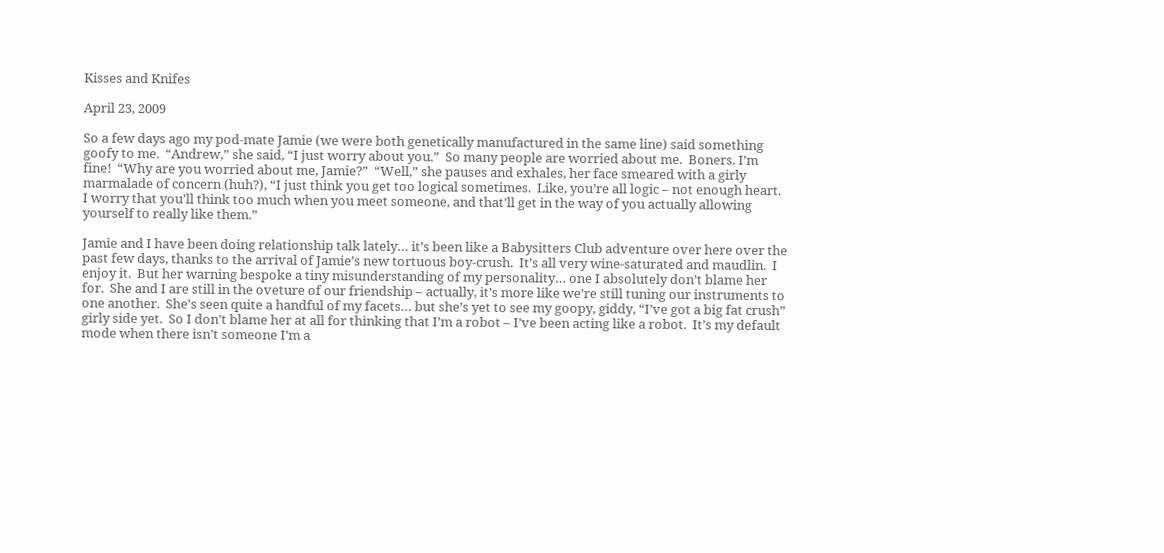Kisses and Knifes

April 23, 2009

So a few days ago my pod-mate Jamie (we were both genetically manufactured in the same line) said something goofy to me.  “Andrew,” she said, “I just worry about you.”  So many people are worried about me.  Boners. I’m fine!  “Why are you worried about me, Jamie?”  “Well,” she pauses and exhales, her face smeared with a girly marmalade of concern (huh?), “I just think you get too logical sometimes.  Like, you’re all logic – not enough heart.  I worry that you’ll think too much when you meet someone, and that’ll get in the way of you actually allowing yourself to really like them.”

Jamie and I have been doing relationship talk lately… it’s been like a Babysitters Club adventure over here over the past few days, thanks to the arrival of Jamie’s new tortuous boy-crush.  It’s all very wine-saturated and maudlin.  I enjoy it.  But her warning bespoke a tiny misunderstanding of my personality… one I absolutely don’t blame her for.  She and I are still in the oveture of our friendship – actually, it’s more like we’re still tuning our instruments to one another.  She’s seen quite a handful of my facets… but she’s yet to see my goopy, giddy, “I’ve got a big fat crush” girly side yet.  So I don’t blame her at all for thinking that I’m a robot – I’ve been acting like a robot.  It’s my default mode when there isn’t someone I’m a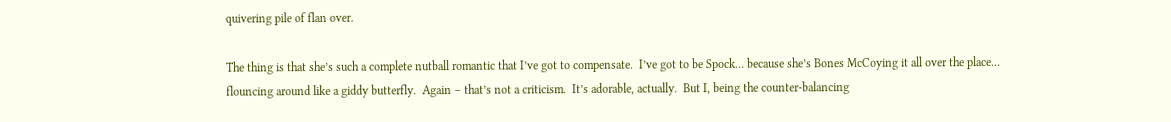quivering pile of flan over.

The thing is that she’s such a complete nutball romantic that I’ve got to compensate.  I’ve got to be Spock… because she’s Bones McCoying it all over the place… flouncing around like a giddy butterfly.  Again – that’s not a criticism.  It’s adorable, actually.  But I, being the counter-balancing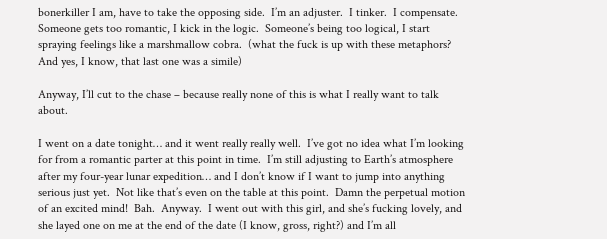bonerkiller I am, have to take the opposing side.  I’m an adjuster.  I tinker.  I compensate.  Someone gets too romantic, I kick in the logic.  Someone’s being too logical, I start spraying feelings like a marshmallow cobra.  (what the fuck is up with these metaphors?  And yes, I know, that last one was a simile)

Anyway, I’ll cut to the chase – because really none of this is what I really want to talk about.

I went on a date tonight… and it went really really well.  I’ve got no idea what I’m looking for from a romantic parter at this point in time.  I’m still adjusting to Earth’s atmosphere after my four-year lunar expedition… and I don’t know if I want to jump into anything serious just yet.  Not like that’s even on the table at this point.  Damn the perpetual motion of an excited mind!  Bah.  Anyway.  I went out with this girl, and she’s fucking lovely, and she layed one on me at the end of the date (I know, gross, right?) and I’m all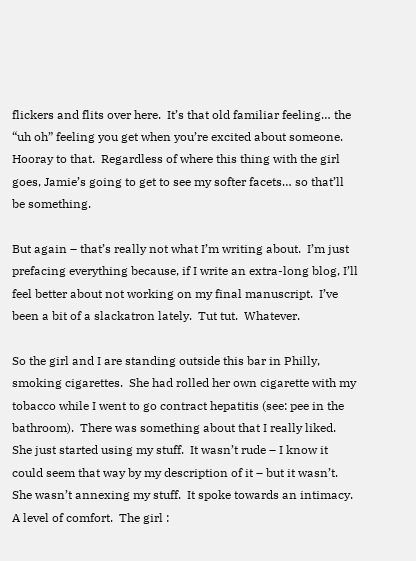flickers and flits over here.  It’s that old familiar feeling… the “uh oh” feeling you get when you’re excited about someone.  Hooray to that.  Regardless of where this thing with the girl goes, Jamie’s going to get to see my softer facets… so that’ll be something.

But again – that’s really not what I’m writing about.  I’m just prefacing everything because, if I write an extra-long blog, I’ll feel better about not working on my final manuscript.  I’ve been a bit of a slackatron lately.  Tut tut.  Whatever.

So the girl and I are standing outside this bar in Philly, smoking cigarettes.  She had rolled her own cigarette with my tobacco while I went to go contract hepatitis (see: pee in the bathroom).  There was something about that I really liked.  She just started using my stuff.  It wasn’t rude – I know it could seem that way by my description of it – but it wasn’t.  She wasn’t annexing my stuff.  It spoke towards an intimacy.  A level of comfort.  The girl :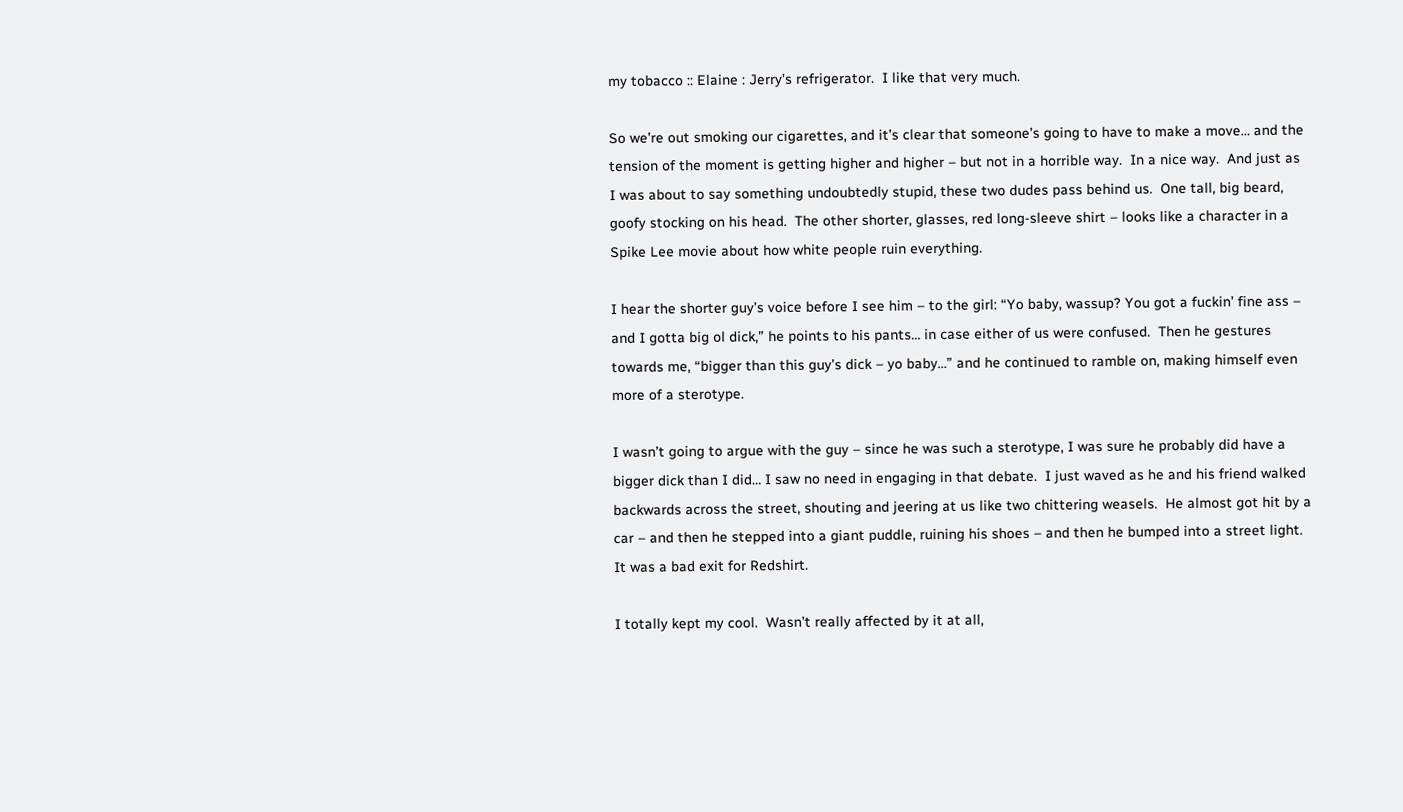my tobacco :: Elaine : Jerry’s refrigerator.  I like that very much.

So we’re out smoking our cigarettes, and it’s clear that someone’s going to have to make a move… and the tension of the moment is getting higher and higher – but not in a horrible way.  In a nice way.  And just as I was about to say something undoubtedly stupid, these two dudes pass behind us.  One tall, big beard, goofy stocking on his head.  The other shorter, glasses, red long-sleeve shirt – looks like a character in a Spike Lee movie about how white people ruin everything.

I hear the shorter guy’s voice before I see him – to the girl: “Yo baby, wassup? You got a fuckin’ fine ass – and I gotta big ol dick,” he points to his pants… in case either of us were confused.  Then he gestures towards me, “bigger than this guy’s dick – yo baby…” and he continued to ramble on, making himself even more of a sterotype.

I wasn’t going to argue with the guy – since he was such a sterotype, I was sure he probably did have a bigger dick than I did… I saw no need in engaging in that debate.  I just waved as he and his friend walked backwards across the street, shouting and jeering at us like two chittering weasels.  He almost got hit by a car – and then he stepped into a giant puddle, ruining his shoes – and then he bumped into a street light.  It was a bad exit for Redshirt.

I totally kept my cool.  Wasn’t really affected by it at all,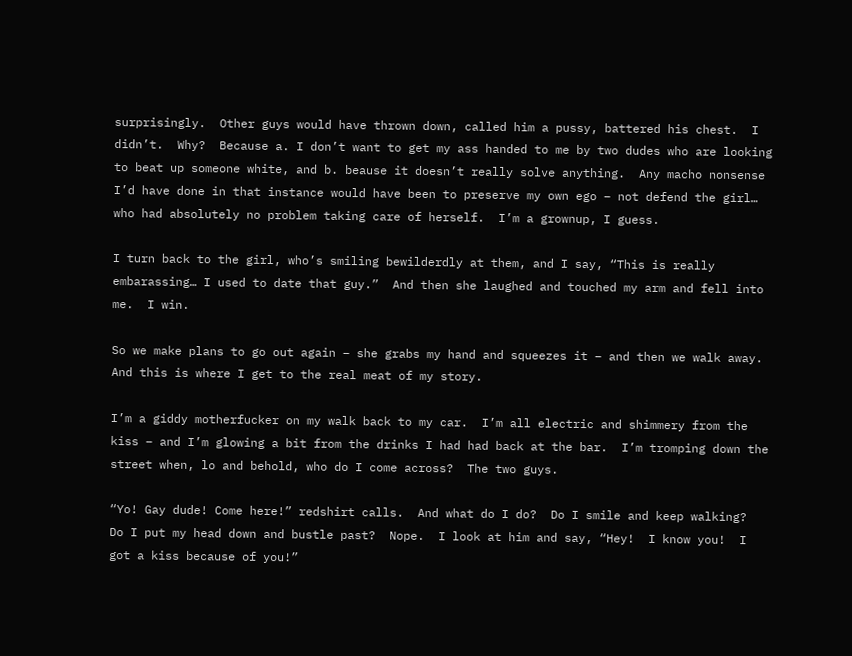surprisingly.  Other guys would have thrown down, called him a pussy, battered his chest.  I didn’t.  Why?  Because a. I don’t want to get my ass handed to me by two dudes who are looking to beat up someone white, and b. beause it doesn’t really solve anything.  Any macho nonsense I’d have done in that instance would have been to preserve my own ego – not defend the girl… who had absolutely no problem taking care of herself.  I’m a grownup, I guess.

I turn back to the girl, who’s smiling bewilderdly at them, and I say, “This is really embarassing… I used to date that guy.”  And then she laughed and touched my arm and fell into me.  I win.

So we make plans to go out again – she grabs my hand and squeezes it – and then we walk away.  And this is where I get to the real meat of my story.

I’m a giddy motherfucker on my walk back to my car.  I’m all electric and shimmery from the kiss – and I’m glowing a bit from the drinks I had had back at the bar.  I’m tromping down the street when, lo and behold, who do I come across?  The two guys.

“Yo! Gay dude! Come here!” redshirt calls.  And what do I do?  Do I smile and keep walking?  Do I put my head down and bustle past?  Nope.  I look at him and say, “Hey!  I know you!  I got a kiss because of you!”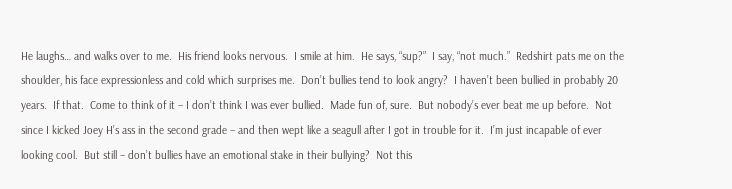He laughs… and walks over to me.  His friend looks nervous.  I smile at him.  He says, “sup?”  I say, “not much.”  Redshirt pats me on the shoulder, his face expressionless and cold which surprises me.  Don’t bullies tend to look angry?  I haven’t been bullied in probably 20 years.  If that.  Come to think of it – I don’t think I was ever bullied.  Made fun of, sure.  But nobody’s ever beat me up before.  Not since I kicked Joey H’s ass in the second grade – and then wept like a seagull after I got in trouble for it.  I’m just incapable of ever looking cool.  But still – don’t bullies have an emotional stake in their bullying?  Not this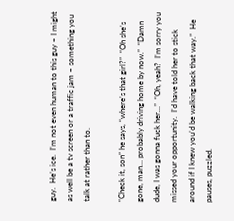guy.  He’s ice.  I’m not even human to this guy – I might as well be a tv screen or a traffic jam – something you talk at rather than to.

“Check it, son” he says, “where’s that girl?”  “Oh she’s gone, man… probably driving home by now.”  “Damn dude, I was gonna fuck her…”  “Oh, yeah?  I’m sorry you missed your opportunity.  I’d have told her to stick around if I knew you’d be walking back that way.”  He pauses, puzzled.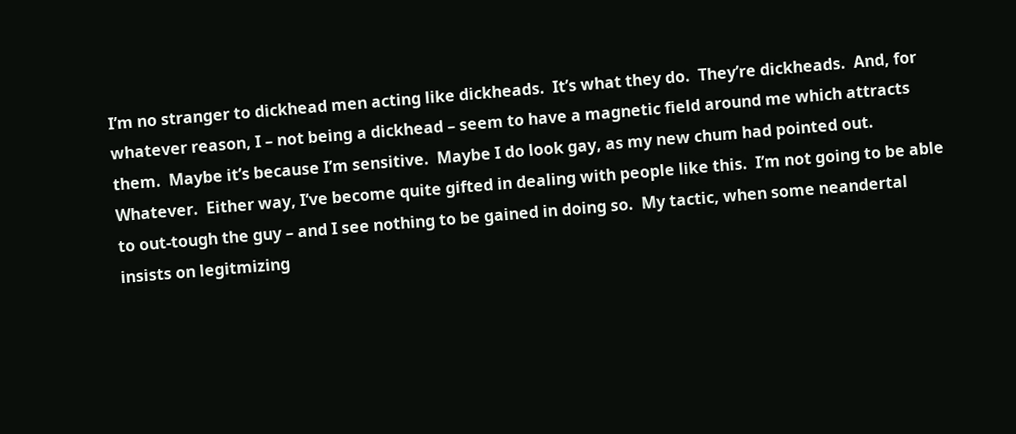I’m no stranger to dickhead men acting like dickheads.  It’s what they do.  They’re dickheads.  And, for whatever reason, I – not being a dickhead – seem to have a magnetic field around me which attracts them.  Maybe it’s because I’m sensitive.  Maybe I do look gay, as my new chum had pointed out.  Whatever.  Either way, I’ve become quite gifted in dealing with people like this.  I’m not going to be able to out-tough the guy – and I see nothing to be gained in doing so.  My tactic, when some neandertal insists on legitmizing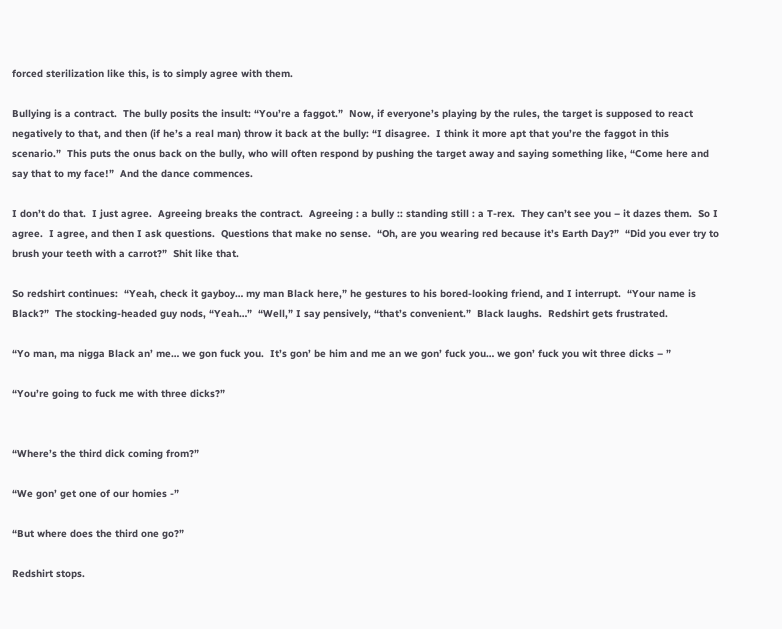forced sterilization like this, is to simply agree with them.

Bullying is a contract.  The bully posits the insult: “You’re a faggot.”  Now, if everyone’s playing by the rules, the target is supposed to react negatively to that, and then (if he’s a real man) throw it back at the bully: “I disagree.  I think it more apt that you’re the faggot in this scenario.”  This puts the onus back on the bully, who will often respond by pushing the target away and saying something like, “Come here and say that to my face!”  And the dance commences.

I don’t do that.  I just agree.  Agreeing breaks the contract.  Agreeing : a bully :: standing still : a T-rex.  They can’t see you – it dazes them.  So I agree.  I agree, and then I ask questions.  Questions that make no sense.  “Oh, are you wearing red because it’s Earth Day?”  “Did you ever try to brush your teeth with a carrot?”  Shit like that.

So redshirt continues:  “Yeah, check it gayboy… my man Black here,” he gestures to his bored-looking friend, and I interrupt.  “Your name is Black?”  The stocking-headed guy nods, “Yeah…”  “Well,” I say pensively, “that’s convenient.”  Black laughs.  Redshirt gets frustrated.

“Yo man, ma nigga Black an’ me… we gon fuck you.  It’s gon’ be him and me an we gon’ fuck you… we gon’ fuck you wit three dicks – ”

“You’re going to fuck me with three dicks?”


“Where’s the third dick coming from?”

“We gon’ get one of our homies -”

“But where does the third one go?”

Redshirt stops.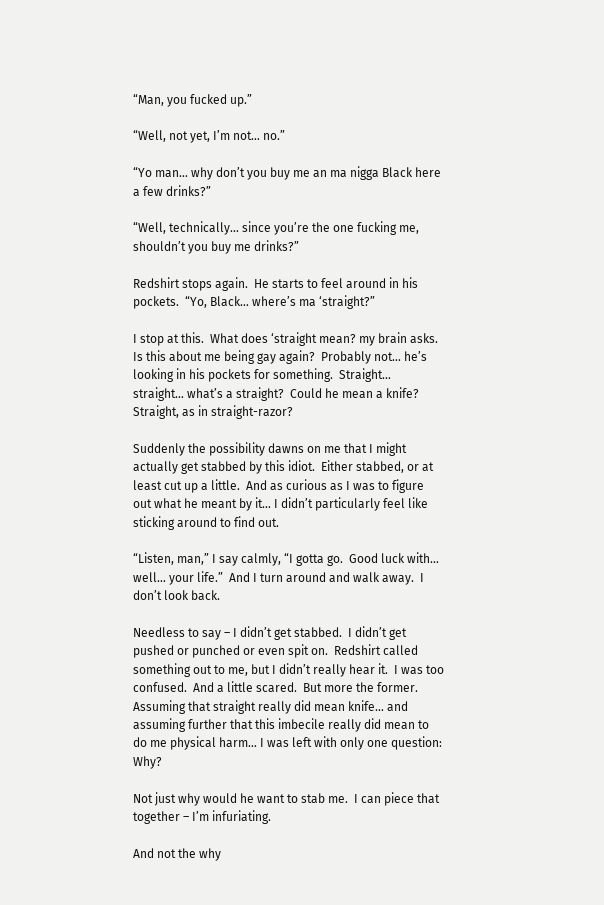“Man, you fucked up.”

“Well, not yet, I’m not… no.”

“Yo man… why don’t you buy me an ma nigga Black here a few drinks?”

“Well, technically… since you’re the one fucking me, shouldn’t you buy me drinks?”

Redshirt stops again.  He starts to feel around in his pockets.  “Yo, Black… where’s ma ‘straight?”

I stop at this.  What does ‘straight mean? my brain asks.  Is this about me being gay again?  Probably not… he’s looking in his pockets for something.  Straight… straight… what’s a straight?  Could he mean a knife?  Straight, as in straight-razor?

Suddenly the possibility dawns on me that I might actually get stabbed by this idiot.  Either stabbed, or at least cut up a little.  And as curious as I was to figure out what he meant by it… I didn’t particularly feel like sticking around to find out.

“Listen, man,” I say calmly, “I gotta go.  Good luck with… well… your life.”  And I turn around and walk away.  I don’t look back.

Needless to say – I didn’t get stabbed.  I didn’t get pushed or punched or even spit on.  Redshirt called something out to me, but I didn’t really hear it.  I was too confused.  And a little scared.  But more the former.  Assuming that straight really did mean knife… and assuming further that this imbecile really did mean to do me physical harm… I was left with only one question:  Why?

Not just why would he want to stab me.  I can piece that together – I’m infuriating.

And not the why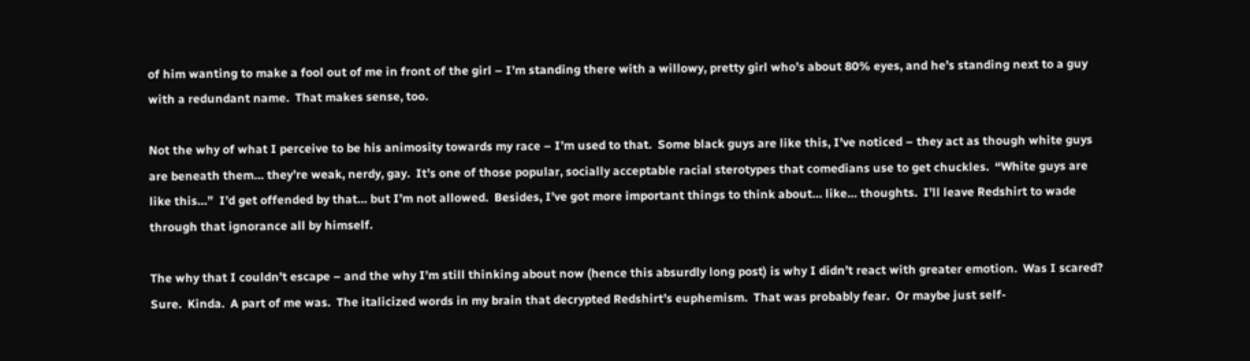of him wanting to make a fool out of me in front of the girl – I’m standing there with a willowy, pretty girl who’s about 80% eyes, and he’s standing next to a guy with a redundant name.  That makes sense, too.

Not the why of what I perceive to be his animosity towards my race – I’m used to that.  Some black guys are like this, I’ve noticed – they act as though white guys are beneath them… they’re weak, nerdy, gay.  It’s one of those popular, socially acceptable racial sterotypes that comedians use to get chuckles.  “White guys are like this…”  I’d get offended by that… but I’m not allowed.  Besides, I’ve got more important things to think about… like… thoughts.  I’ll leave Redshirt to wade through that ignorance all by himself.

The why that I couldn’t escape – and the why I’m still thinking about now (hence this absurdly long post) is why I didn’t react with greater emotion.  Was I scared?  Sure.  Kinda.  A part of me was.  The italicized words in my brain that decrypted Redshirt’s euphemism.  That was probably fear.  Or maybe just self-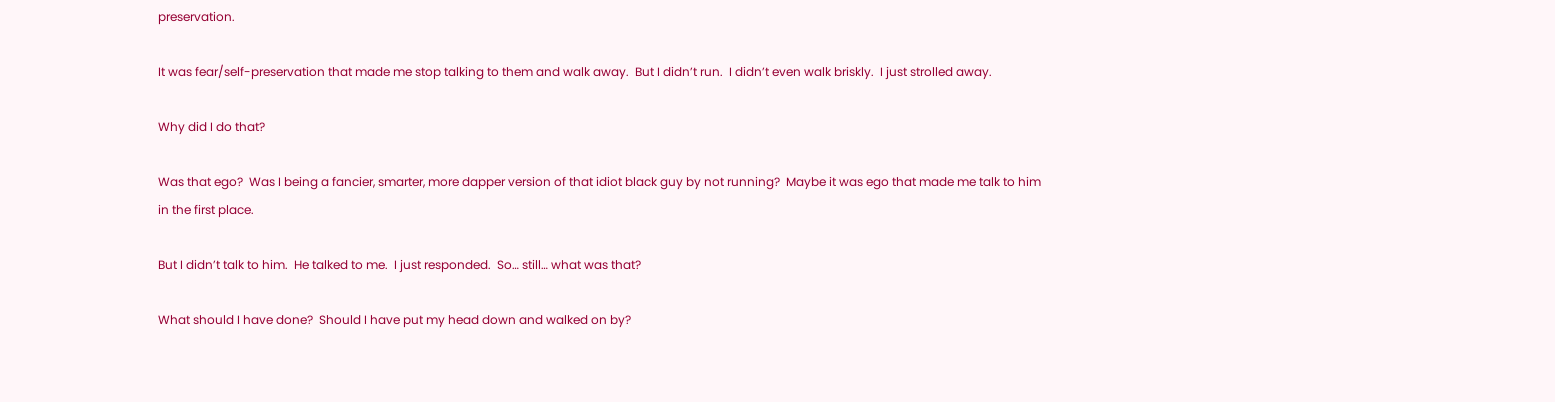preservation.

It was fear/self-preservation that made me stop talking to them and walk away.  But I didn’t run.  I didn’t even walk briskly.  I just strolled away.

Why did I do that?

Was that ego?  Was I being a fancier, smarter, more dapper version of that idiot black guy by not running?  Maybe it was ego that made me talk to him in the first place.

But I didn’t talk to him.  He talked to me.  I just responded.  So… still… what was that?

What should I have done?  Should I have put my head down and walked on by?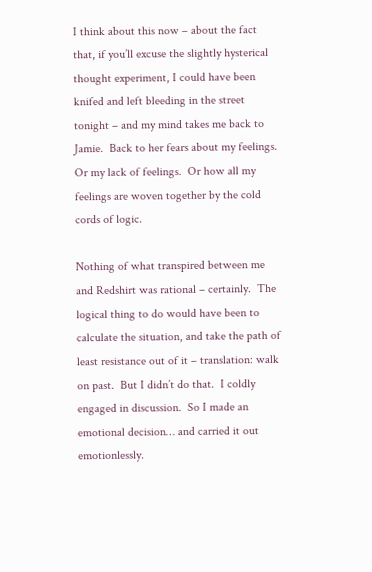I think about this now – about the fact that, if you’ll excuse the slightly hysterical thought experiment, I could have been knifed and left bleeding in the street tonight – and my mind takes me back to Jamie.  Back to her fears about my feelings.  Or my lack of feelings.  Or how all my feelings are woven together by the cold cords of logic.

Nothing of what transpired between me and Redshirt was rational – certainly.  The logical thing to do would have been to calculate the situation, and take the path of least resistance out of it – translation: walk on past.  But I didn’t do that.  I coldly engaged in discussion.  So I made an emotional decision… and carried it out emotionlessly.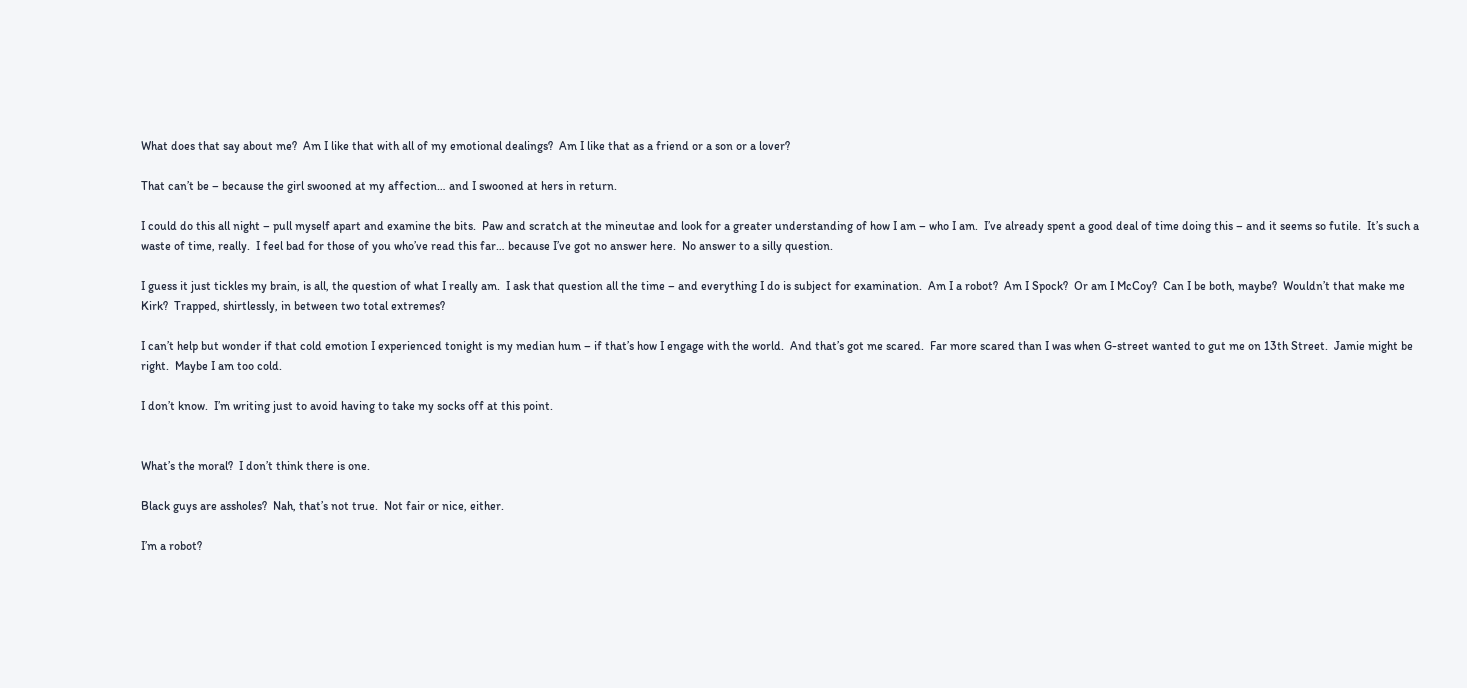What does that say about me?  Am I like that with all of my emotional dealings?  Am I like that as a friend or a son or a lover?

That can’t be – because the girl swooned at my affection… and I swooned at hers in return.

I could do this all night – pull myself apart and examine the bits.  Paw and scratch at the mineutae and look for a greater understanding of how I am – who I am.  I’ve already spent a good deal of time doing this – and it seems so futile.  It’s such a waste of time, really.  I feel bad for those of you who’ve read this far… because I’ve got no answer here.  No answer to a silly question.

I guess it just tickles my brain, is all, the question of what I really am.  I ask that question all the time – and everything I do is subject for examination.  Am I a robot?  Am I Spock?  Or am I McCoy?  Can I be both, maybe?  Wouldn’t that make me Kirk?  Trapped, shirtlessly, in between two total extremes?

I can’t help but wonder if that cold emotion I experienced tonight is my median hum – if that’s how I engage with the world.  And that’s got me scared.  Far more scared than I was when G-street wanted to gut me on 13th Street.  Jamie might be right.  Maybe I am too cold.

I don’t know.  I’m writing just to avoid having to take my socks off at this point.


What’s the moral?  I don’t think there is one.

Black guys are assholes?  Nah, that’s not true.  Not fair or nice, either.

I’m a robot?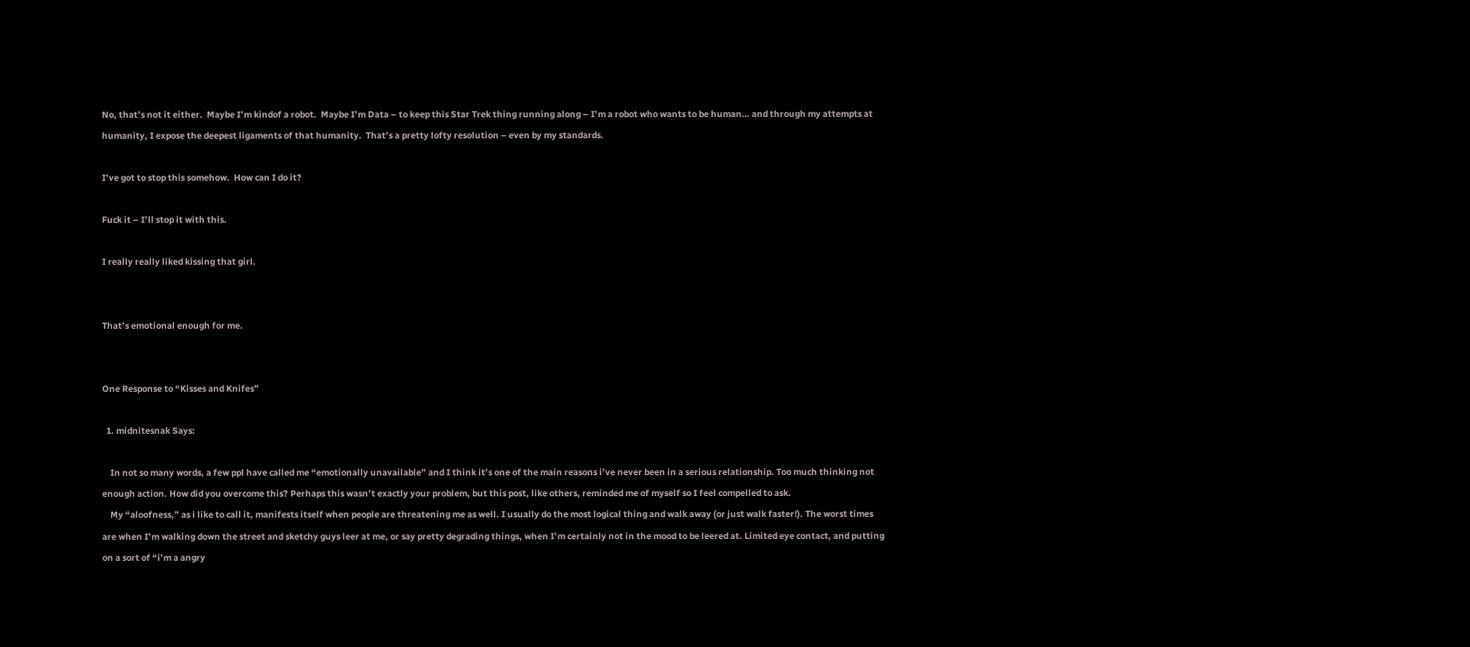No, that’s not it either.  Maybe I’m kindof a robot.  Maybe I’m Data – to keep this Star Trek thing running along – I’m a robot who wants to be human… and through my attempts at humanity, I expose the deepest ligaments of that humanity.  That’s a pretty lofty resolution – even by my standards.

I’ve got to stop this somehow.  How can I do it?

Fuck it – I’ll stop it with this.

I really really liked kissing that girl.


That’s emotional enough for me.


One Response to “Kisses and Knifes”

  1. midnitesnak Says:

    In not so many words, a few ppl have called me “emotionally unavailable” and I think it’s one of the main reasons i’ve never been in a serious relationship. Too much thinking not enough action. How did you overcome this? Perhaps this wasn’t exactly your problem, but this post, like others, reminded me of myself so I feel compelled to ask.
    My “aloofness,” as i like to call it, manifests itself when people are threatening me as well. I usually do the most logical thing and walk away (or just walk faster!). The worst times are when I’m walking down the street and sketchy guys leer at me, or say pretty degrading things, when I’m certainly not in the mood to be leered at. Limited eye contact, and putting on a sort of “i’m a angry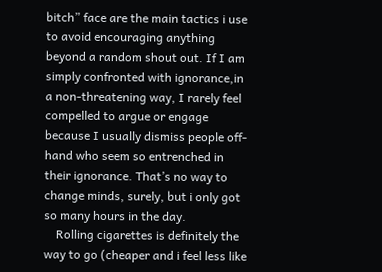bitch” face are the main tactics i use to avoid encouraging anything beyond a random shout out. If I am simply confronted with ignorance,in a non-threatening way, I rarely feel compelled to argue or engage because I usually dismiss people off-hand who seem so entrenched in their ignorance. That’s no way to change minds, surely, but i only got so many hours in the day.
    Rolling cigarettes is definitely the way to go (cheaper and i feel less like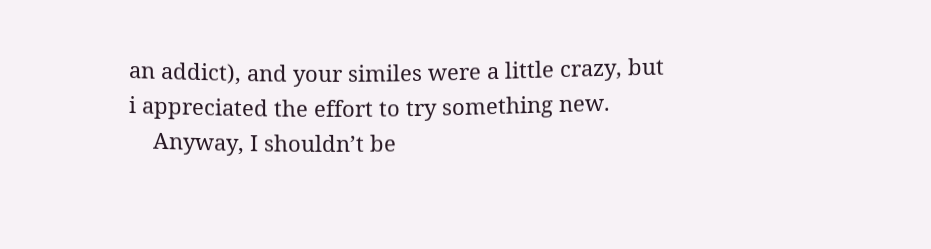an addict), and your similes were a little crazy, but i appreciated the effort to try something new.
    Anyway, I shouldn’t be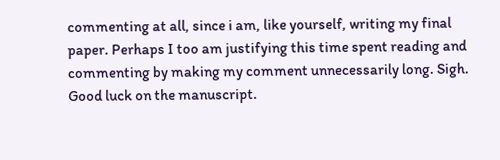commenting at all, since i am, like yourself, writing my final paper. Perhaps I too am justifying this time spent reading and commenting by making my comment unnecessarily long. Sigh. Good luck on the manuscript.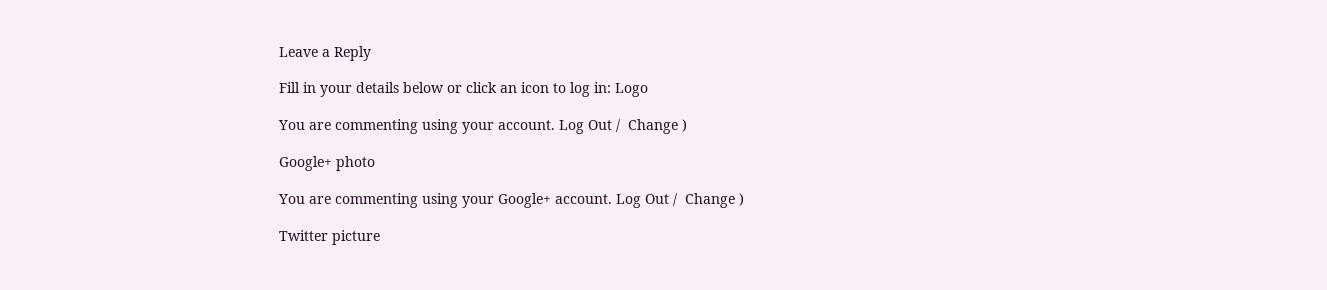Leave a Reply

Fill in your details below or click an icon to log in: Logo

You are commenting using your account. Log Out /  Change )

Google+ photo

You are commenting using your Google+ account. Log Out /  Change )

Twitter picture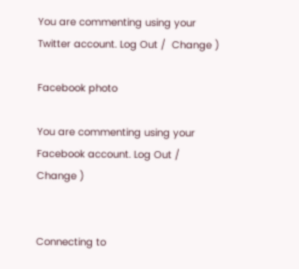You are commenting using your Twitter account. Log Out /  Change )

Facebook photo

You are commenting using your Facebook account. Log Out /  Change )


Connecting to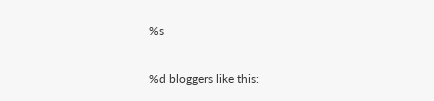%s

%d bloggers like this: